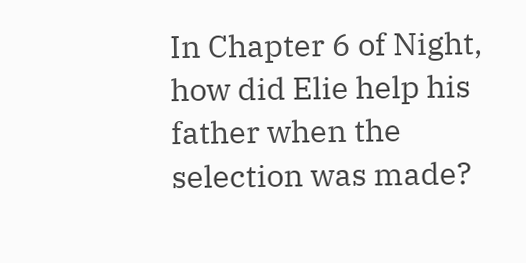In Chapter 6 of Night, how did Elie help his father when the selection was made?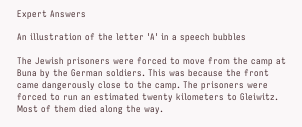Expert Answers

An illustration of the letter 'A' in a speech bubbles

The Jewish prisoners were forced to move from the camp at Buna by the German soldiers. This was because the front came dangerously close to the camp. The prisoners were forced to run an estimated twenty kilometers to Gleiwitz. Most of them died along the way.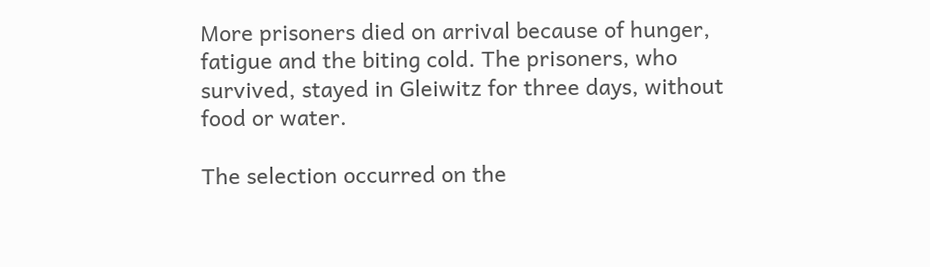More prisoners died on arrival because of hunger, fatigue and the biting cold. The prisoners, who survived, stayed in Gleiwitz for three days, without food or water.

The selection occurred on the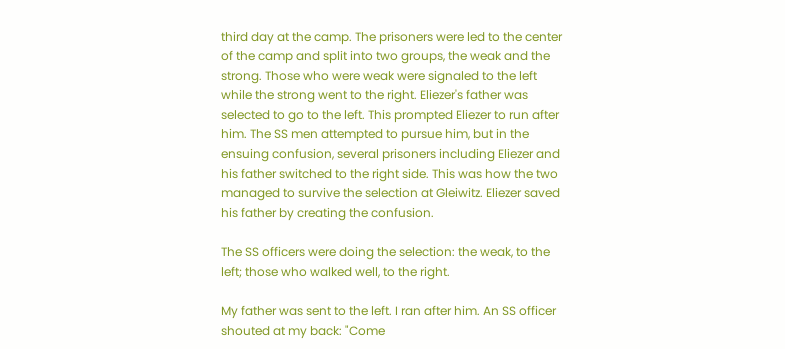third day at the camp. The prisoners were led to the center of the camp and split into two groups, the weak and the strong. Those who were weak were signaled to the left while the strong went to the right. Eliezer's father was selected to go to the left. This prompted Eliezer to run after him. The SS men attempted to pursue him, but in the ensuing confusion, several prisoners including Eliezer and his father switched to the right side. This was how the two managed to survive the selection at Gleiwitz. Eliezer saved his father by creating the confusion.

The SS officers were doing the selection: the weak, to the left; those who walked well, to the right.

My father was sent to the left. I ran after him. An SS officer shouted at my back: "Come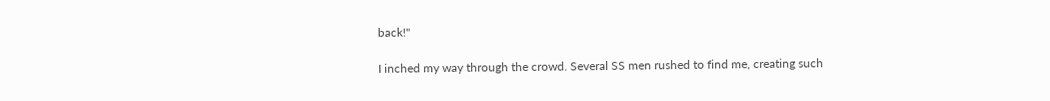back!"

I inched my way through the crowd. Several SS men rushed to find me, creating such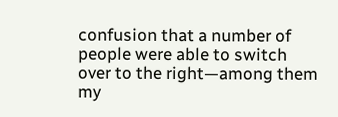confusion that a number of people were able to switch over to the right—among them my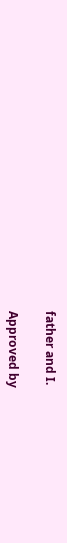father and I.

Approved by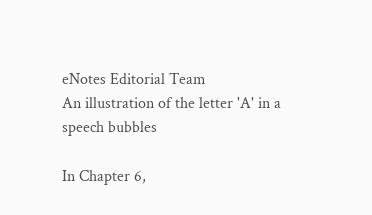eNotes Editorial Team
An illustration of the letter 'A' in a speech bubbles

In Chapter 6,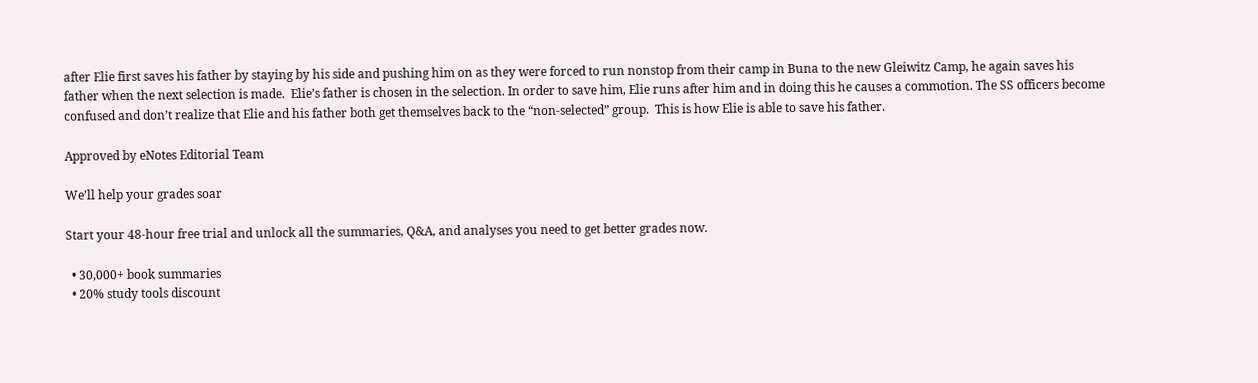after Elie first saves his father by staying by his side and pushing him on as they were forced to run nonstop from their camp in Buna to the new Gleiwitz Camp, he again saves his father when the next selection is made.  Elie’s father is chosen in the selection. In order to save him, Elie runs after him and in doing this he causes a commotion. The SS officers become confused and don’t realize that Elie and his father both get themselves back to the “non-selected” group.  This is how Elie is able to save his father.

Approved by eNotes Editorial Team

We’ll help your grades soar

Start your 48-hour free trial and unlock all the summaries, Q&A, and analyses you need to get better grades now.

  • 30,000+ book summaries
  • 20% study tools discount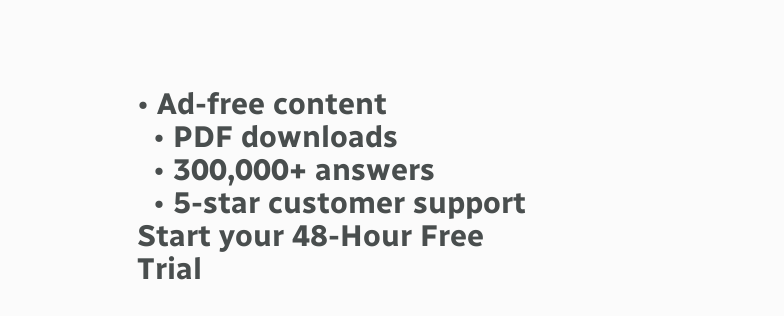• Ad-free content
  • PDF downloads
  • 300,000+ answers
  • 5-star customer support
Start your 48-Hour Free Trial